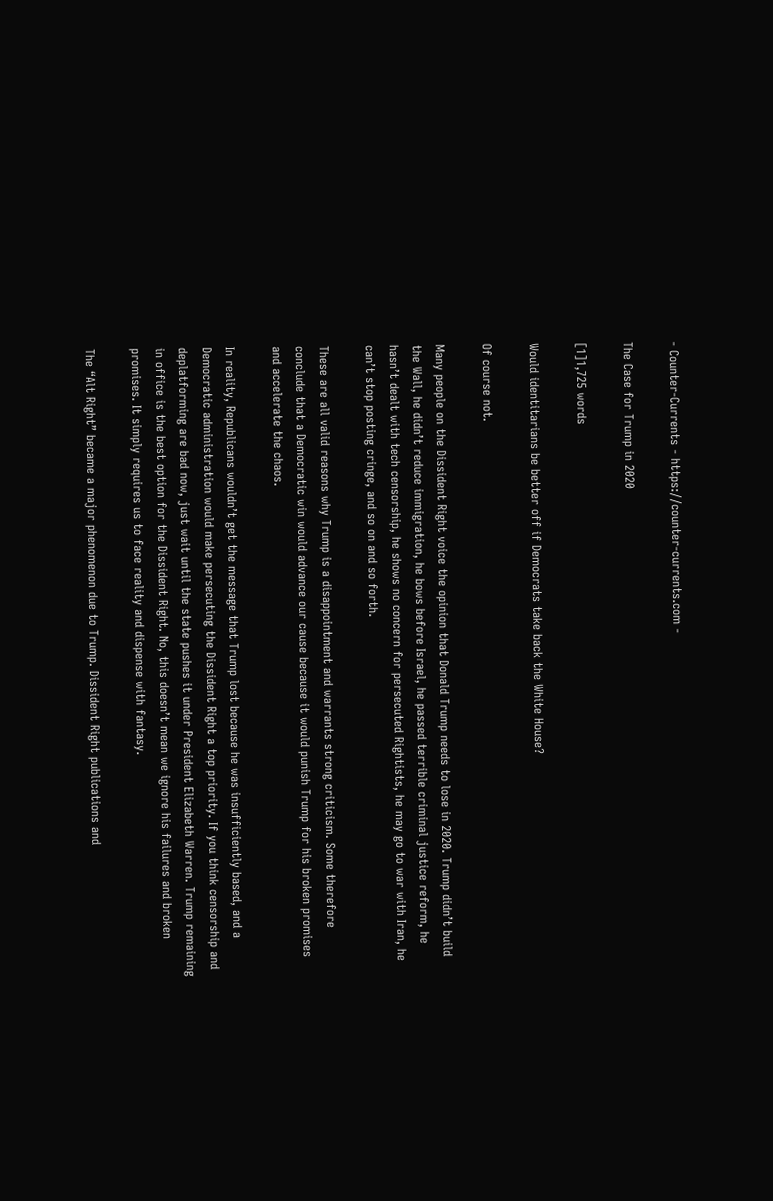- Counter-Currents - https://counter-currents.com -

The Case for Trump in 2020

[1]1,725 words

Would identitarians be better off if Democrats take back the White House?

Of course not.

Many people on the Dissident Right voice the opinion that Donald Trump needs to lose in 2020. Trump didn’t build the Wall, he didn’t reduce immigration, he bows before Israel, he passed terrible criminal justice reform, he hasn’t dealt with tech censorship, he shows no concern for persecuted Rightists, he may go to war with Iran, he can’t stop posting cringe, and so on and so forth.

These are all valid reasons why Trump is a disappointment and warrants strong criticism. Some therefore conclude that a Democratic win would advance our cause because it would punish Trump for his broken promises and accelerate the chaos.

In reality, Republicans wouldn’t get the message that Trump lost because he was insufficiently based, and a Democratic administration would make persecuting the Dissident Right a top priority. If you think censorship and deplatforming are bad now, just wait until the state pushes it under President Elizabeth Warren. Trump remaining in office is the best option for the Dissident Right. No, this doesn’t mean we ignore his failures and broken promises. It simply requires us to face reality and dispense with fantasy.

The “Alt Right” became a major phenomenon due to Trump. Dissident Right publications and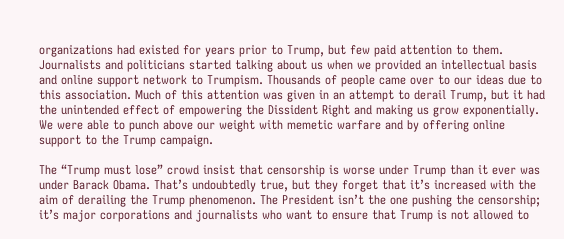organizations had existed for years prior to Trump, but few paid attention to them. Journalists and politicians started talking about us when we provided an intellectual basis and online support network to Trumpism. Thousands of people came over to our ideas due to this association. Much of this attention was given in an attempt to derail Trump, but it had the unintended effect of empowering the Dissident Right and making us grow exponentially. We were able to punch above our weight with memetic warfare and by offering online support to the Trump campaign.

The “Trump must lose” crowd insist that censorship is worse under Trump than it ever was under Barack Obama. That’s undoubtedly true, but they forget that it’s increased with the aim of derailing the Trump phenomenon. The President isn’t the one pushing the censorship; it’s major corporations and journalists who want to ensure that Trump is not allowed to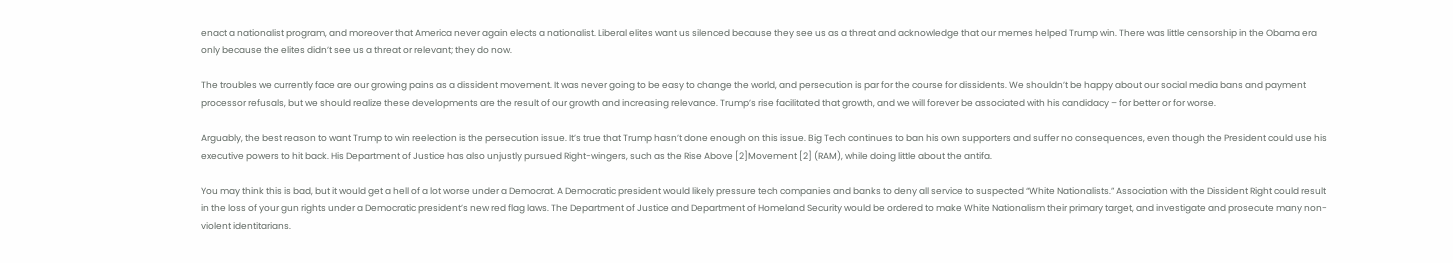enact a nationalist program, and moreover that America never again elects a nationalist. Liberal elites want us silenced because they see us as a threat and acknowledge that our memes helped Trump win. There was little censorship in the Obama era only because the elites didn’t see us a threat or relevant; they do now.

The troubles we currently face are our growing pains as a dissident movement. It was never going to be easy to change the world, and persecution is par for the course for dissidents. We shouldn’t be happy about our social media bans and payment processor refusals, but we should realize these developments are the result of our growth and increasing relevance. Trump’s rise facilitated that growth, and we will forever be associated with his candidacy – for better or for worse.

Arguably, the best reason to want Trump to win reelection is the persecution issue. It’s true that Trump hasn’t done enough on this issue. Big Tech continues to ban his own supporters and suffer no consequences, even though the President could use his executive powers to hit back. His Department of Justice has also unjustly pursued Right-wingers, such as the Rise Above [2]Movement [2] (RAM), while doing little about the antifa.

You may think this is bad, but it would get a hell of a lot worse under a Democrat. A Democratic president would likely pressure tech companies and banks to deny all service to suspected “White Nationalists.” Association with the Dissident Right could result in the loss of your gun rights under a Democratic president’s new red flag laws. The Department of Justice and Department of Homeland Security would be ordered to make White Nationalism their primary target, and investigate and prosecute many non-violent identitarians.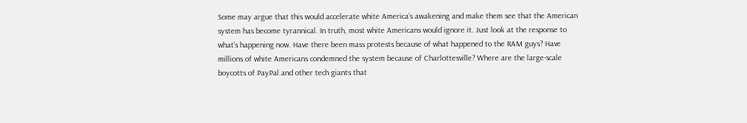Some may argue that this would accelerate white America’s awakening and make them see that the American system has become tyrannical. In truth, most white Americans would ignore it. Just look at the response to what’s happening now. Have there been mass protests because of what happened to the RAM guys? Have millions of white Americans condemned the system because of Charlottesville? Where are the large-scale boycotts of PayPal and other tech giants that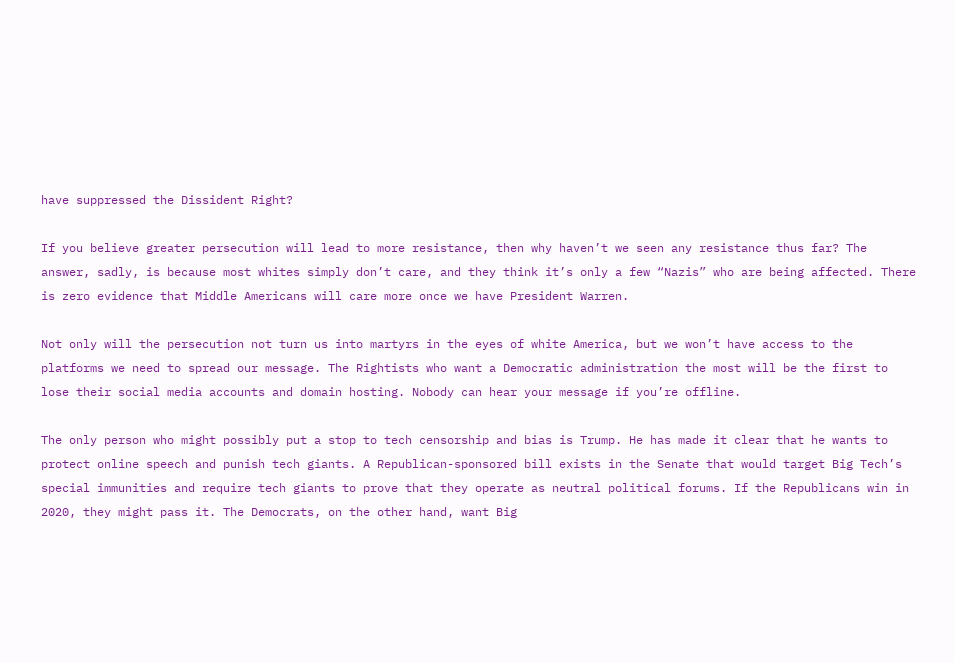have suppressed the Dissident Right?

If you believe greater persecution will lead to more resistance, then why haven’t we seen any resistance thus far? The answer, sadly, is because most whites simply don’t care, and they think it’s only a few “Nazis” who are being affected. There is zero evidence that Middle Americans will care more once we have President Warren.

Not only will the persecution not turn us into martyrs in the eyes of white America, but we won’t have access to the platforms we need to spread our message. The Rightists who want a Democratic administration the most will be the first to lose their social media accounts and domain hosting. Nobody can hear your message if you’re offline.

The only person who might possibly put a stop to tech censorship and bias is Trump. He has made it clear that he wants to protect online speech and punish tech giants. A Republican-sponsored bill exists in the Senate that would target Big Tech’s special immunities and require tech giants to prove that they operate as neutral political forums. If the Republicans win in 2020, they might pass it. The Democrats, on the other hand, want Big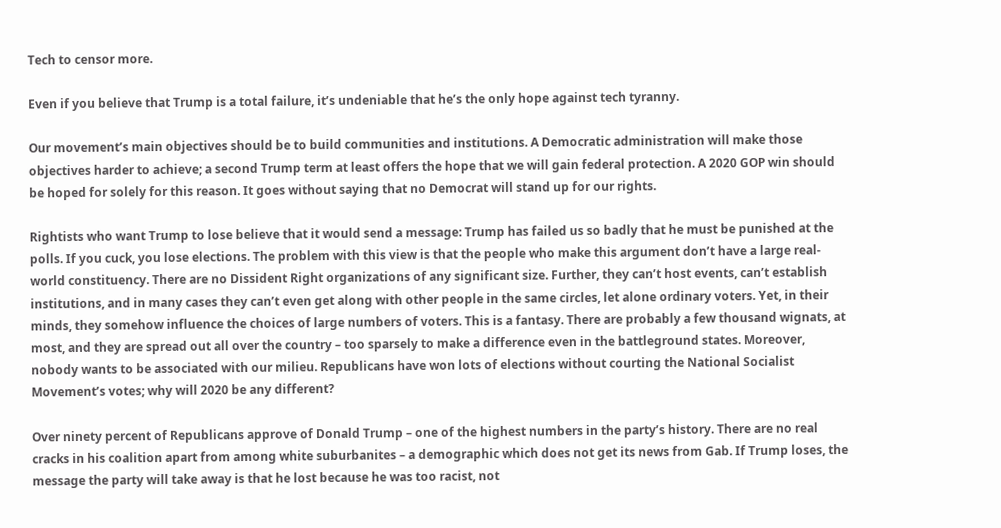Tech to censor more.

Even if you believe that Trump is a total failure, it’s undeniable that he’s the only hope against tech tyranny.

Our movement’s main objectives should be to build communities and institutions. A Democratic administration will make those objectives harder to achieve; a second Trump term at least offers the hope that we will gain federal protection. A 2020 GOP win should be hoped for solely for this reason. It goes without saying that no Democrat will stand up for our rights.

Rightists who want Trump to lose believe that it would send a message: Trump has failed us so badly that he must be punished at the polls. If you cuck, you lose elections. The problem with this view is that the people who make this argument don’t have a large real-world constituency. There are no Dissident Right organizations of any significant size. Further, they can’t host events, can’t establish institutions, and in many cases they can’t even get along with other people in the same circles, let alone ordinary voters. Yet, in their minds, they somehow influence the choices of large numbers of voters. This is a fantasy. There are probably a few thousand wignats, at most, and they are spread out all over the country – too sparsely to make a difference even in the battleground states. Moreover, nobody wants to be associated with our milieu. Republicans have won lots of elections without courting the National Socialist Movement’s votes; why will 2020 be any different?

Over ninety percent of Republicans approve of Donald Trump – one of the highest numbers in the party’s history. There are no real cracks in his coalition apart from among white suburbanites – a demographic which does not get its news from Gab. If Trump loses, the message the party will take away is that he lost because he was too racist, not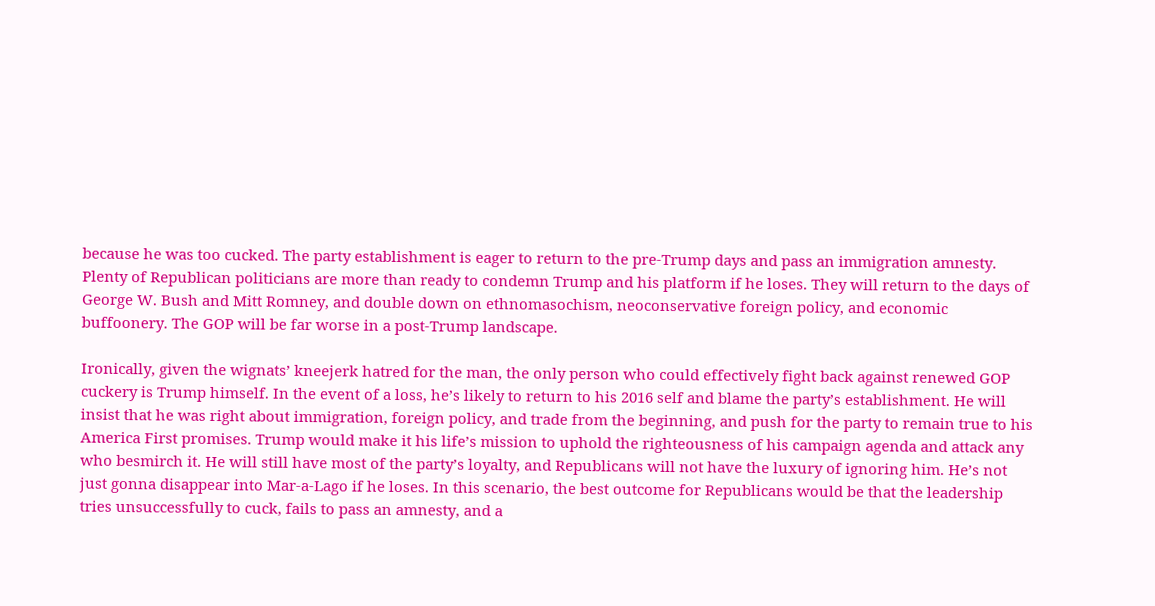because he was too cucked. The party establishment is eager to return to the pre-Trump days and pass an immigration amnesty. Plenty of Republican politicians are more than ready to condemn Trump and his platform if he loses. They will return to the days of George W. Bush and Mitt Romney, and double down on ethnomasochism, neoconservative foreign policy, and economic buffoonery. The GOP will be far worse in a post-Trump landscape.

Ironically, given the wignats’ kneejerk hatred for the man, the only person who could effectively fight back against renewed GOP cuckery is Trump himself. In the event of a loss, he’s likely to return to his 2016 self and blame the party’s establishment. He will insist that he was right about immigration, foreign policy, and trade from the beginning, and push for the party to remain true to his America First promises. Trump would make it his life’s mission to uphold the righteousness of his campaign agenda and attack any who besmirch it. He will still have most of the party’s loyalty, and Republicans will not have the luxury of ignoring him. He’s not just gonna disappear into Mar-a-Lago if he loses. In this scenario, the best outcome for Republicans would be that the leadership tries unsuccessfully to cuck, fails to pass an amnesty, and a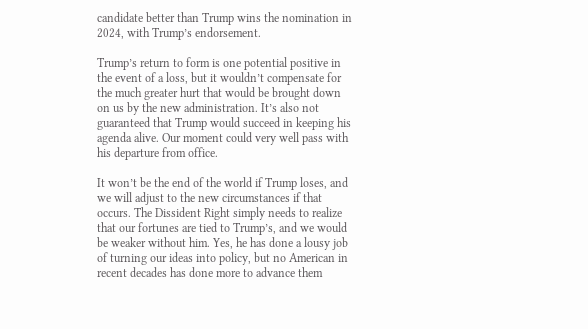candidate better than Trump wins the nomination in 2024, with Trump’s endorsement.

Trump’s return to form is one potential positive in the event of a loss, but it wouldn’t compensate for the much greater hurt that would be brought down on us by the new administration. It’s also not guaranteed that Trump would succeed in keeping his agenda alive. Our moment could very well pass with his departure from office.

It won’t be the end of the world if Trump loses, and we will adjust to the new circumstances if that occurs. The Dissident Right simply needs to realize that our fortunes are tied to Trump’s, and we would be weaker without him. Yes, he has done a lousy job of turning our ideas into policy, but no American in recent decades has done more to advance them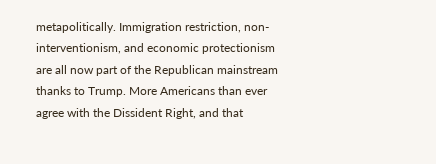metapolitically. Immigration restriction, non-interventionism, and economic protectionism are all now part of the Republican mainstream thanks to Trump. More Americans than ever agree with the Dissident Right, and that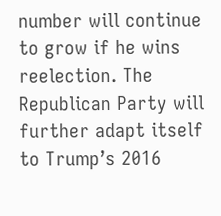number will continue to grow if he wins reelection. The Republican Party will further adapt itself to Trump’s 2016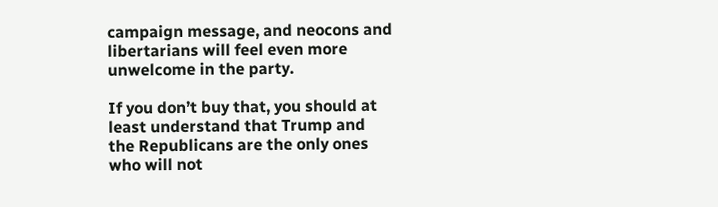campaign message, and neocons and libertarians will feel even more unwelcome in the party.

If you don’t buy that, you should at least understand that Trump and the Republicans are the only ones who will not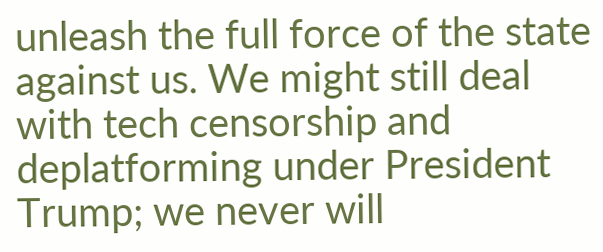unleash the full force of the state against us. We might still deal with tech censorship and deplatforming under President Trump; we never will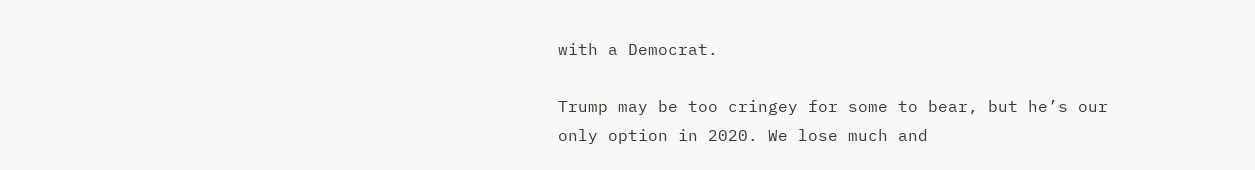with a Democrat.

Trump may be too cringey for some to bear, but he’s our only option in 2020. We lose much and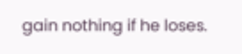gain nothing if he loses.